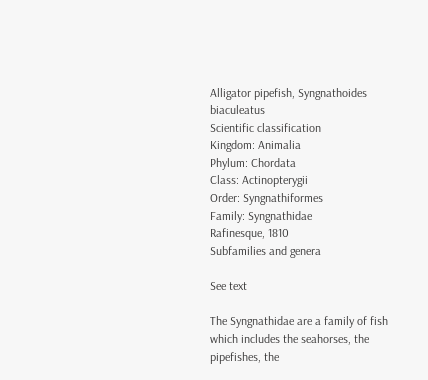Alligator pipefish, Syngnathoides biaculeatus
Scientific classification
Kingdom: Animalia
Phylum: Chordata
Class: Actinopterygii
Order: Syngnathiformes
Family: Syngnathidae
Rafinesque, 1810
Subfamilies and genera

See text

The Syngnathidae are a family of fish which includes the seahorses, the pipefishes, the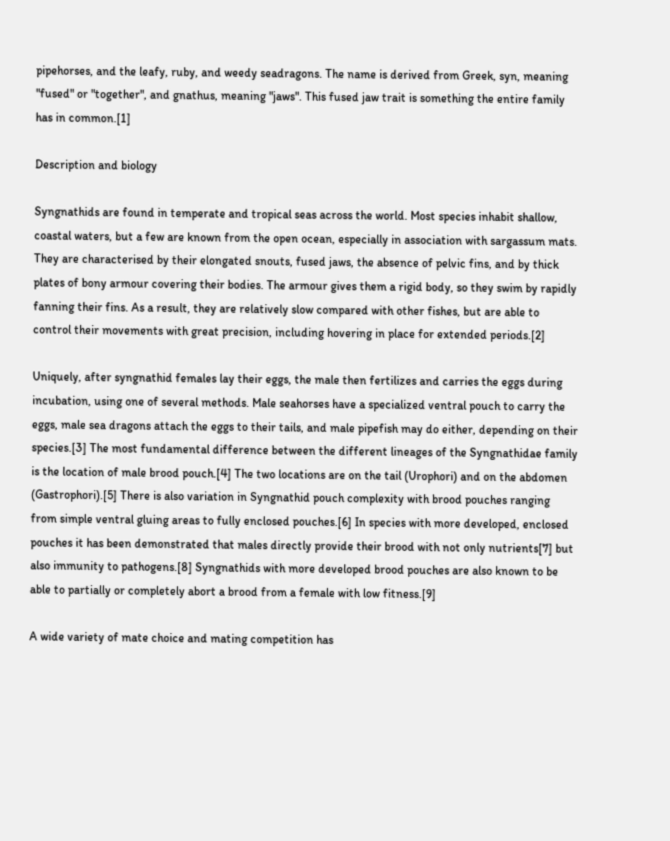pipehorses, and the leafy, ruby, and weedy seadragons. The name is derived from Greek, syn, meaning "fused" or "together", and gnathus, meaning "jaws". This fused jaw trait is something the entire family has in common.[1]

Description and biology

Syngnathids are found in temperate and tropical seas across the world. Most species inhabit shallow, coastal waters, but a few are known from the open ocean, especially in association with sargassum mats. They are characterised by their elongated snouts, fused jaws, the absence of pelvic fins, and by thick plates of bony armour covering their bodies. The armour gives them a rigid body, so they swim by rapidly fanning their fins. As a result, they are relatively slow compared with other fishes, but are able to control their movements with great precision, including hovering in place for extended periods.[2]

Uniquely, after syngnathid females lay their eggs, the male then fertilizes and carries the eggs during incubation, using one of several methods. Male seahorses have a specialized ventral pouch to carry the eggs, male sea dragons attach the eggs to their tails, and male pipefish may do either, depending on their species.[3] The most fundamental difference between the different lineages of the Syngnathidae family is the location of male brood pouch.[4] The two locations are on the tail (Urophori) and on the abdomen (Gastrophori).[5] There is also variation in Syngnathid pouch complexity with brood pouches ranging from simple ventral gluing areas to fully enclosed pouches.[6] In species with more developed, enclosed pouches it has been demonstrated that males directly provide their brood with not only nutrients[7] but also immunity to pathogens.[8] Syngnathids with more developed brood pouches are also known to be able to partially or completely abort a brood from a female with low fitness.[9]

A wide variety of mate choice and mating competition has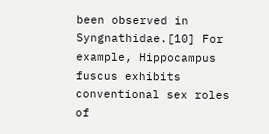been observed in Syngnathidae.[10] For example, Hippocampus fuscus exhibits conventional sex roles of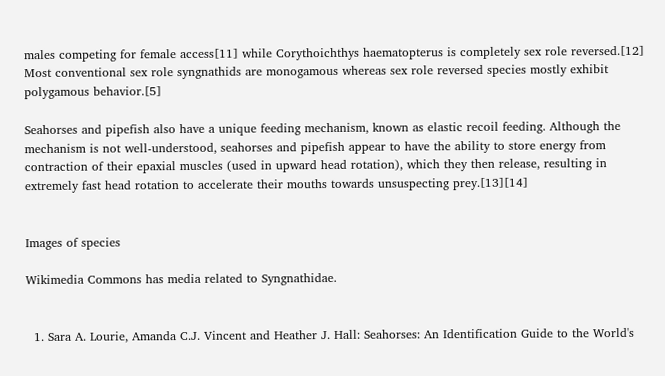males competing for female access[11] while Corythoichthys haematopterus is completely sex role reversed.[12] Most conventional sex role syngnathids are monogamous whereas sex role reversed species mostly exhibit polygamous behavior.[5]

Seahorses and pipefish also have a unique feeding mechanism, known as elastic recoil feeding. Although the mechanism is not well-understood, seahorses and pipefish appear to have the ability to store energy from contraction of their epaxial muscles (used in upward head rotation), which they then release, resulting in extremely fast head rotation to accelerate their mouths towards unsuspecting prey.[13][14]


Images of species

Wikimedia Commons has media related to Syngnathidae.


  1. Sara A. Lourie, Amanda C.J. Vincent and Heather J. Hall: Seahorses: An Identification Guide to the World's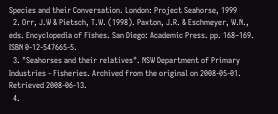Species and their Conversation. London: Project Seahorse, 1999
  2. Orr, J.W & Pietsch, T.W. (1998). Paxton, J.R. & Eschmeyer, W.N., eds. Encyclopedia of Fishes. San Diego: Academic Press. pp. 168–169. ISBN 0-12-547665-5.
  3. "Seahorses and their relatives". NSW Department of Primary Industries - Fisheries. Archived from the original on 2008-05-01. Retrieved 2008-06-13.
  4.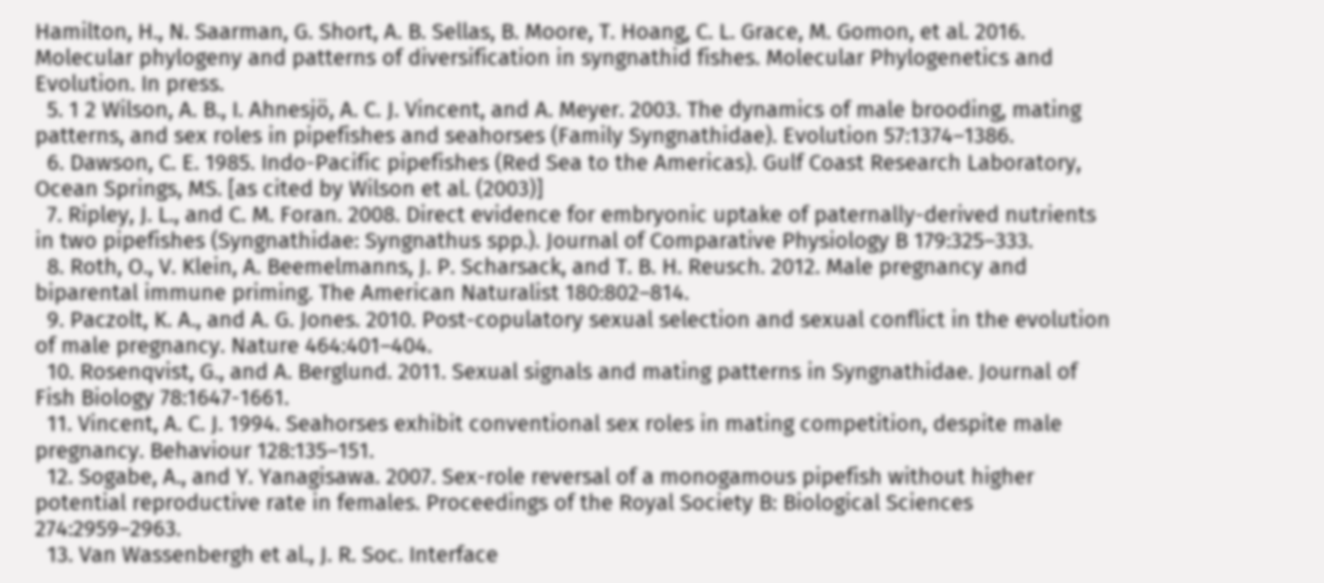Hamilton, H., N. Saarman, G. Short, A. B. Sellas, B. Moore, T. Hoang, C. L. Grace, M. Gomon, et al. 2016. Molecular phylogeny and patterns of diversification in syngnathid fishes. Molecular Phylogenetics and Evolution. In press.
  5. 1 2 Wilson, A. B., I. Ahnesjö, A. C. J. Vincent, and A. Meyer. 2003. The dynamics of male brooding, mating patterns, and sex roles in pipefishes and seahorses (Family Syngnathidae). Evolution 57:1374–1386.
  6. Dawson, C. E. 1985. Indo-Pacific pipefishes (Red Sea to the Americas). Gulf Coast Research Laboratory, Ocean Springs, MS. [as cited by Wilson et al. (2003)]
  7. Ripley, J. L., and C. M. Foran. 2008. Direct evidence for embryonic uptake of paternally-derived nutrients in two pipefishes (Syngnathidae: Syngnathus spp.). Journal of Comparative Physiology B 179:325–333.
  8. Roth, O., V. Klein, A. Beemelmanns, J. P. Scharsack, and T. B. H. Reusch. 2012. Male pregnancy and biparental immune priming. The American Naturalist 180:802–814.
  9. Paczolt, K. A., and A. G. Jones. 2010. Post-copulatory sexual selection and sexual conflict in the evolution of male pregnancy. Nature 464:401–404.
  10. Rosenqvist, G., and A. Berglund. 2011. Sexual signals and mating patterns in Syngnathidae. Journal of Fish Biology 78:1647-1661.
  11. Vincent, A. C. J. 1994. Seahorses exhibit conventional sex roles in mating competition, despite male pregnancy. Behaviour 128:135–151.
  12. Sogabe, A., and Y. Yanagisawa. 2007. Sex-role reversal of a monogamous pipefish without higher potential reproductive rate in females. Proceedings of the Royal Society B: Biological Sciences 274:2959–2963.
  13. Van Wassenbergh et al., J. R. Soc. Interface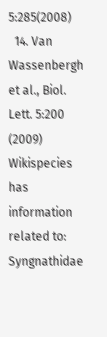5:285(2008)
  14. Van Wassenbergh et al., Biol. Lett. 5:200 (2009)
Wikispecies has information related to: Syngnathidae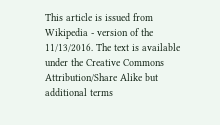This article is issued from Wikipedia - version of the 11/13/2016. The text is available under the Creative Commons Attribution/Share Alike but additional terms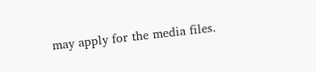may apply for the media files.